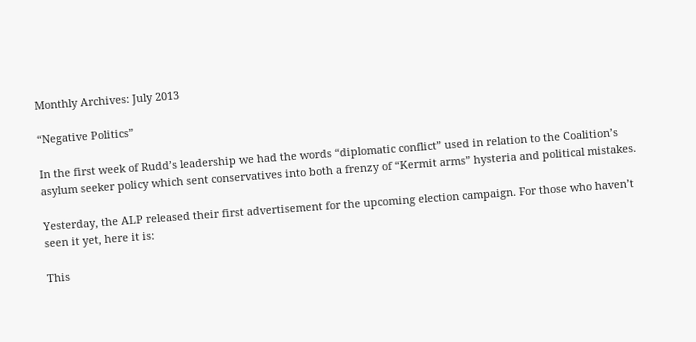Monthly Archives: July 2013

“Negative Politics”

In the first week of Rudd’s leadership we had the words “diplomatic conflict” used in relation to the Coalition’s asylum seeker policy which sent conservatives into both a frenzy of “Kermit arms” hysteria and political mistakes.

Yesterday, the ALP released their first advertisement for the upcoming election campaign. For those who haven’t seen it yet, here it is:

This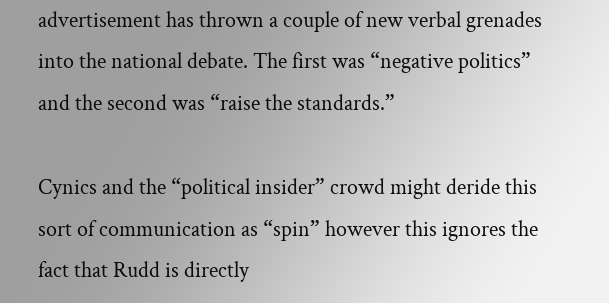advertisement has thrown a couple of new verbal grenades into the national debate. The first was “negative politics” and the second was “raise the standards.”

Cynics and the “political insider” crowd might deride this sort of communication as “spin” however this ignores the fact that Rudd is directly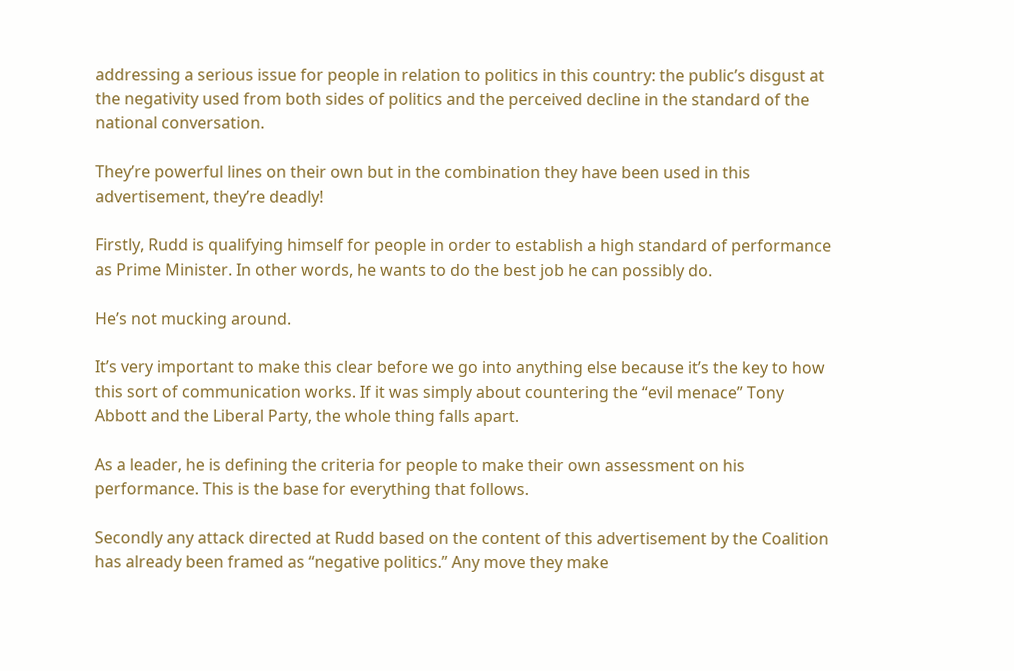addressing a serious issue for people in relation to politics in this country: the public’s disgust at the negativity used from both sides of politics and the perceived decline in the standard of the national conversation.

They’re powerful lines on their own but in the combination they have been used in this advertisement, they’re deadly!

Firstly, Rudd is qualifying himself for people in order to establish a high standard of performance as Prime Minister. In other words, he wants to do the best job he can possibly do.

He’s not mucking around.

It’s very important to make this clear before we go into anything else because it’s the key to how this sort of communication works. If it was simply about countering the “evil menace” Tony Abbott and the Liberal Party, the whole thing falls apart.

As a leader, he is defining the criteria for people to make their own assessment on his performance. This is the base for everything that follows.

Secondly any attack directed at Rudd based on the content of this advertisement by the Coalition has already been framed as “negative politics.” Any move they make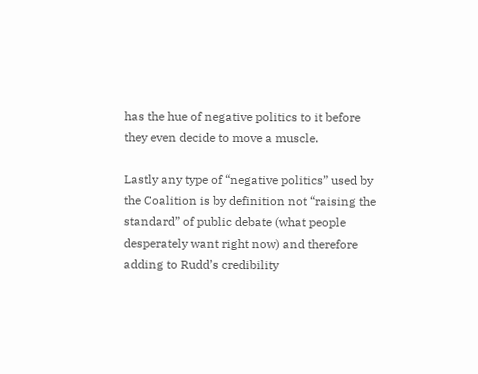has the hue of negative politics to it before they even decide to move a muscle.

Lastly any type of “negative politics” used by the Coalition is by definition not “raising the standard” of public debate (what people desperately want right now) and therefore adding to Rudd’s credibility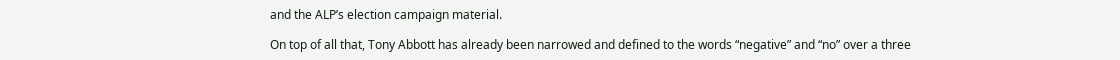and the ALP’s election campaign material.

On top of all that, Tony Abbott has already been narrowed and defined to the words “negative” and “no” over a three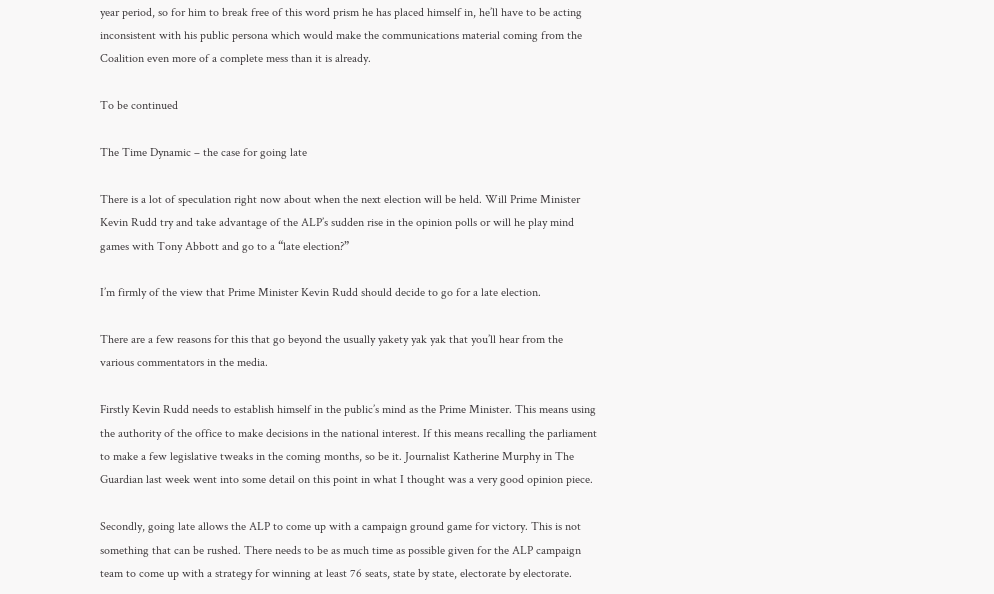year period, so for him to break free of this word prism he has placed himself in, he’ll have to be acting inconsistent with his public persona which would make the communications material coming from the Coalition even more of a complete mess than it is already.

To be continued

The Time Dynamic – the case for going late

There is a lot of speculation right now about when the next election will be held. Will Prime Minister Kevin Rudd try and take advantage of the ALP’s sudden rise in the opinion polls or will he play mind games with Tony Abbott and go to a “late election?”

I’m firmly of the view that Prime Minister Kevin Rudd should decide to go for a late election.

There are a few reasons for this that go beyond the usually yakety yak yak that you’ll hear from the various commentators in the media.

Firstly Kevin Rudd needs to establish himself in the public’s mind as the Prime Minister. This means using the authority of the office to make decisions in the national interest. If this means recalling the parliament to make a few legislative tweaks in the coming months, so be it. Journalist Katherine Murphy in The Guardian last week went into some detail on this point in what I thought was a very good opinion piece.

Secondly, going late allows the ALP to come up with a campaign ground game for victory. This is not something that can be rushed. There needs to be as much time as possible given for the ALP campaign team to come up with a strategy for winning at least 76 seats, state by state, electorate by electorate.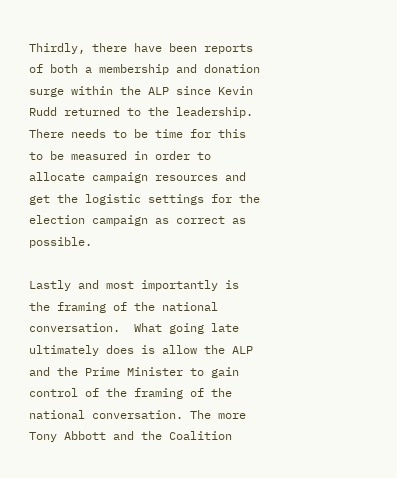Thirdly, there have been reports of both a membership and donation surge within the ALP since Kevin Rudd returned to the leadership. There needs to be time for this to be measured in order to allocate campaign resources and get the logistic settings for the election campaign as correct as possible.

Lastly and most importantly is the framing of the national conversation.  What going late ultimately does is allow the ALP and the Prime Minister to gain control of the framing of the national conversation. The more Tony Abbott and the Coalition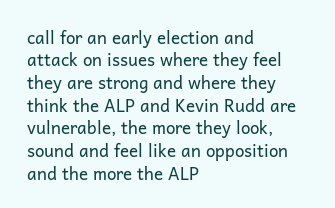call for an early election and attack on issues where they feel they are strong and where they think the ALP and Kevin Rudd are vulnerable, the more they look, sound and feel like an opposition and the more the ALP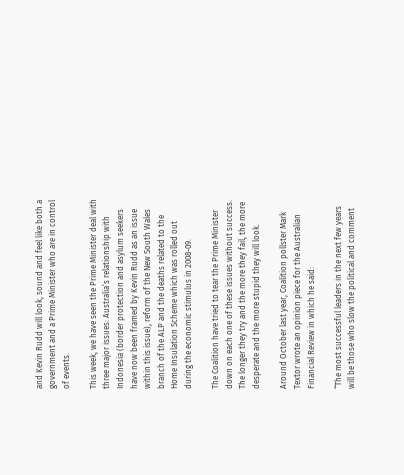and Kevin Rudd will look, sound and feel like both a government and a Prime Minister who are in control of events.

This week, we have seen the Prime Minister deal with three major issues: Australia’s relationship with Indonesia (border protection and asylum seekers have now been framed by Kevin Rudd as an issue within this issue), reform of the New South Wales branch of the ALP and the deaths related to the Home Insulation Scheme which was rolled out during the economic stimulus in 2008-09.

The Coalition have tried to tear the Prime Minister down on each one of these issues without success. The longer they try and the more they fail, the more desperate and the more stupid they will look.

Around October last year, Coalition pollster Mark Textor wrote an opinion piece for the Australian Financial Review in which he said:

“The most successful leaders in the next few years will be those who slow the political and comment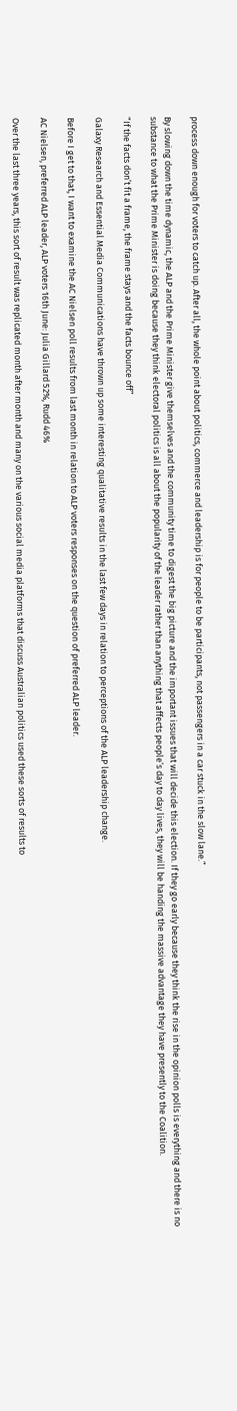process down enough for voters to catch up. After all, the whole point about politics, commerce and leadership is for people to be participants, not passengers in a car stuck in the slow lane.”

By slowing down the time dynamic, the ALP and the Prime Minister give themselves and the community time to digest the big picture and the important issues that will decide this election. If they go early because they think the rise in the opinion polls is everything and there is no substance to what the Prime Minister is doing because they think electoral politics is all about the popularity of the leader rather than anything that affects people’s day to day lives, they will be handing the massive advantage they have presently to the Coalition.

“If the facts don’t fit a frame, the frame stays and the facts bounce off”

Galaxy Research and Essential Media Communications have thrown up some interesting qualitative results in the last few days in relation to perceptions of the ALP leadership change.

Before I get to that, I want to examine the AC Nielsen poll results from last month in relation to ALP voters responses on the question of preferred ALP leader.

AC Nielsen, preferred ALP leader, ALP voters 16th June: Julia Gillard 52%, Rudd 46%

Over the last three years, this sort of result was replicated month after month and many on the various social media platforms that discuss Australian politics used these sorts of results to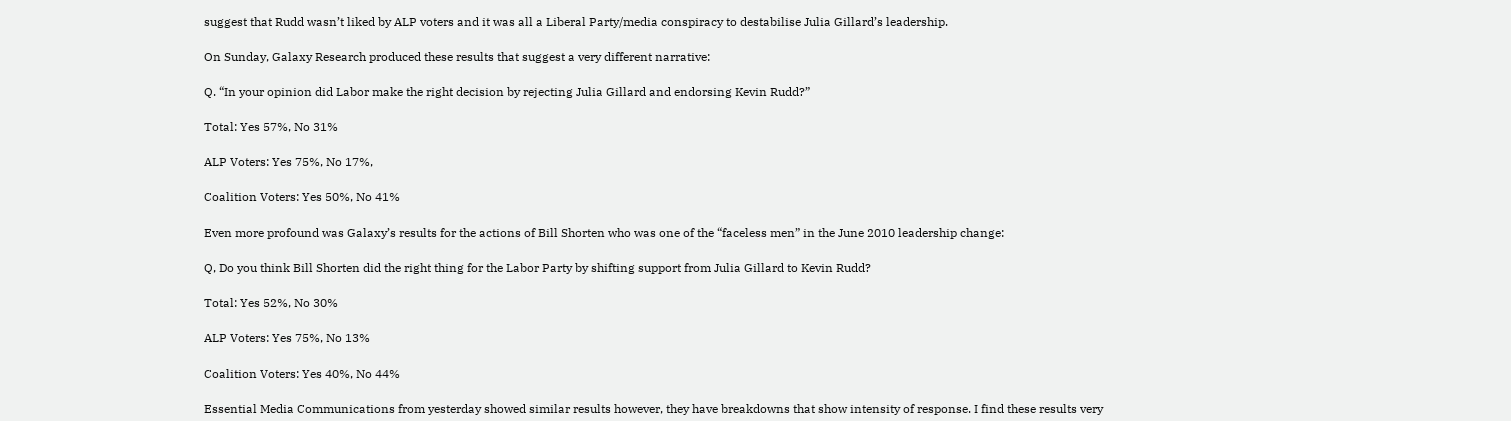suggest that Rudd wasn’t liked by ALP voters and it was all a Liberal Party/media conspiracy to destabilise Julia Gillard’s leadership.

On Sunday, Galaxy Research produced these results that suggest a very different narrative:

Q. “In your opinion did Labor make the right decision by rejecting Julia Gillard and endorsing Kevin Rudd?”

Total: Yes 57%, No 31%

ALP Voters: Yes 75%, No 17%,

Coalition Voters: Yes 50%, No 41%

Even more profound was Galaxy’s results for the actions of Bill Shorten who was one of the “faceless men” in the June 2010 leadership change:

Q, Do you think Bill Shorten did the right thing for the Labor Party by shifting support from Julia Gillard to Kevin Rudd?

Total: Yes 52%, No 30%

ALP Voters: Yes 75%, No 13%

Coalition Voters: Yes 40%, No 44%

Essential Media Communications from yesterday showed similar results however, they have breakdowns that show intensity of response. I find these results very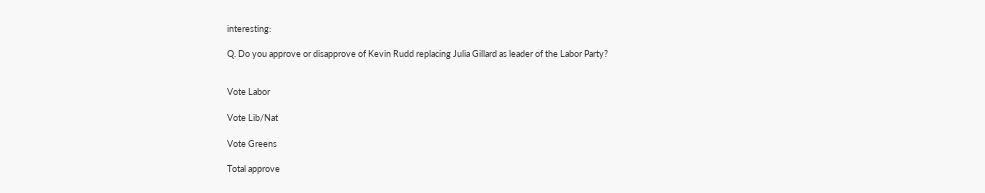interesting:

Q. Do you approve or disapprove of Kevin Rudd replacing Julia Gillard as leader of the Labor Party?


Vote Labor

Vote Lib/Nat

Vote Greens

Total approve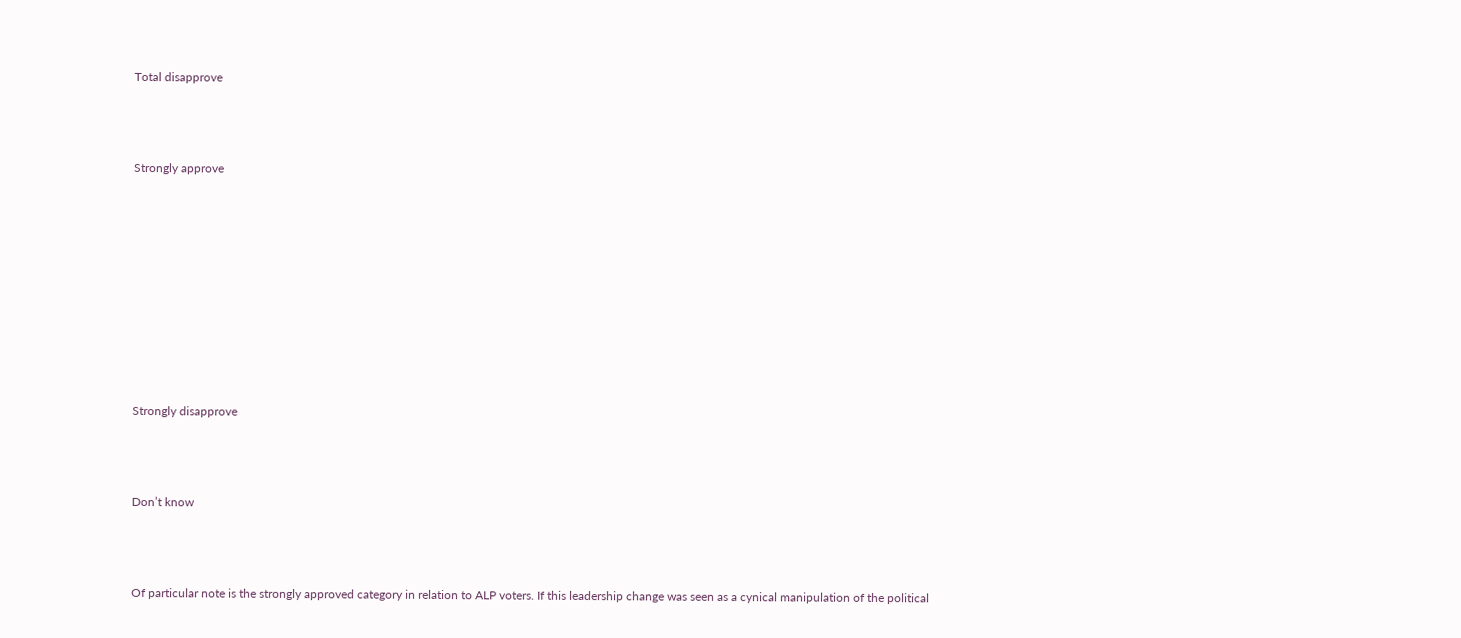Total disapprove





Strongly approve















Strongly disapprove





Don’t know





Of particular note is the strongly approved category in relation to ALP voters. If this leadership change was seen as a cynical manipulation of the political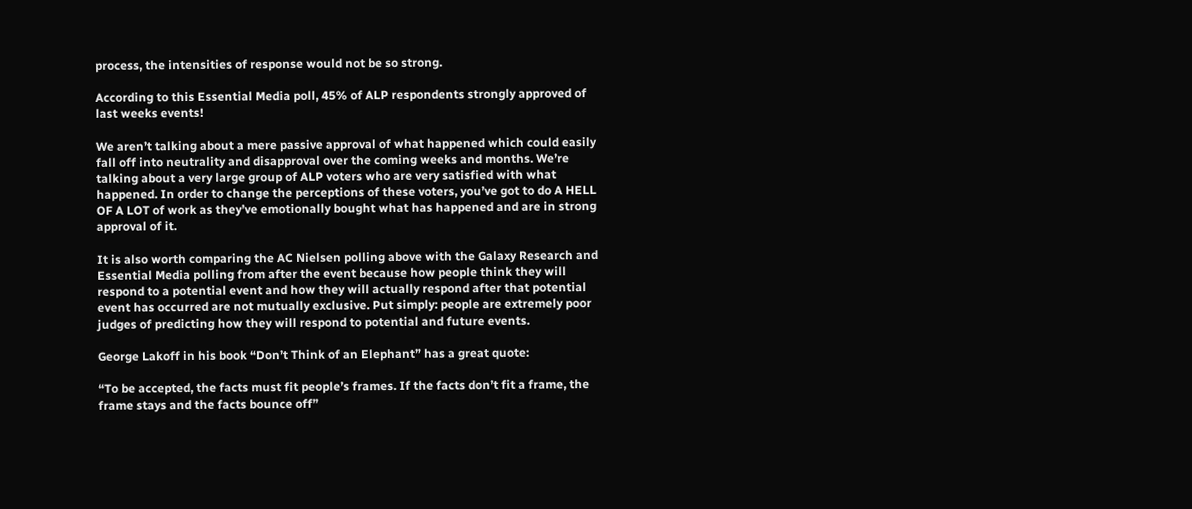process, the intensities of response would not be so strong.

According to this Essential Media poll, 45% of ALP respondents strongly approved of last weeks events!

We aren’t talking about a mere passive approval of what happened which could easily fall off into neutrality and disapproval over the coming weeks and months. We’re talking about a very large group of ALP voters who are very satisfied with what happened. In order to change the perceptions of these voters, you’ve got to do A HELL OF A LOT of work as they’ve emotionally bought what has happened and are in strong approval of it.

It is also worth comparing the AC Nielsen polling above with the Galaxy Research and Essential Media polling from after the event because how people think they will respond to a potential event and how they will actually respond after that potential event has occurred are not mutually exclusive. Put simply: people are extremely poor judges of predicting how they will respond to potential and future events.

George Lakoff in his book “Don’t Think of an Elephant” has a great quote:

“To be accepted, the facts must fit people’s frames. If the facts don’t fit a frame, the frame stays and the facts bounce off”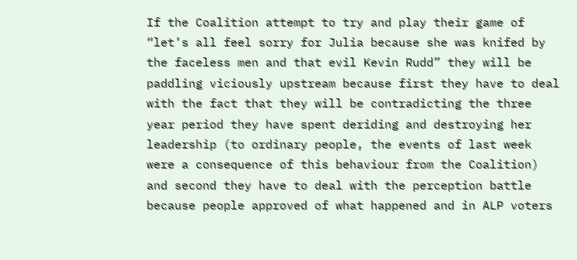If the Coalition attempt to try and play their game of “let’s all feel sorry for Julia because she was knifed by the faceless men and that evil Kevin Rudd” they will be paddling viciously upstream because first they have to deal with the fact that they will be contradicting the three year period they have spent deriding and destroying her leadership (to ordinary people, the events of last week were a consequence of this behaviour from the Coalition) and second they have to deal with the perception battle because people approved of what happened and in ALP voters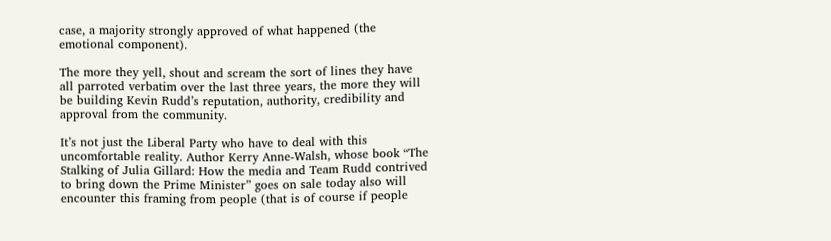case, a majority strongly approved of what happened (the emotional component).

The more they yell, shout and scream the sort of lines they have all parroted verbatim over the last three years, the more they will be building Kevin Rudd’s reputation, authority, credibility and approval from the community.

It’s not just the Liberal Party who have to deal with this uncomfortable reality. Author Kerry Anne-Walsh, whose book “The Stalking of Julia Gillard: How the media and Team Rudd contrived to bring down the Prime Minister” goes on sale today also will encounter this framing from people (that is of course if people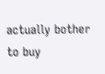actually bother to buy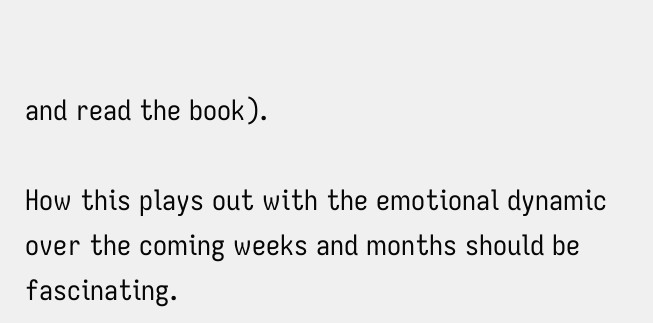and read the book).

How this plays out with the emotional dynamic over the coming weeks and months should be fascinating.